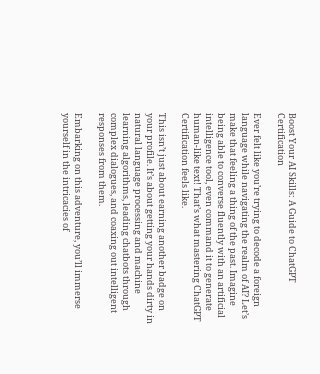Boost Your AI Skills: A Guide to ChatGPT Certification

Ever felt like you’re trying to decode a foreign language while navigating the realm of AI? Let’s make that feeling a thing of the past. Imagine being able to converse fluently with an artificial intelligence tool, even command it to generate human-like text! That’s what mastering ChatGPT Certification feels like.

This isn’t just about earning another badge on your profile. It’s about getting your hands dirty in natural language processing and machine learning algorithms, leading chatbots through complex dialogues, and coaxing out intelligent responses from them.

Embarking on this adventure, you’ll immerse yourself in the intricacies of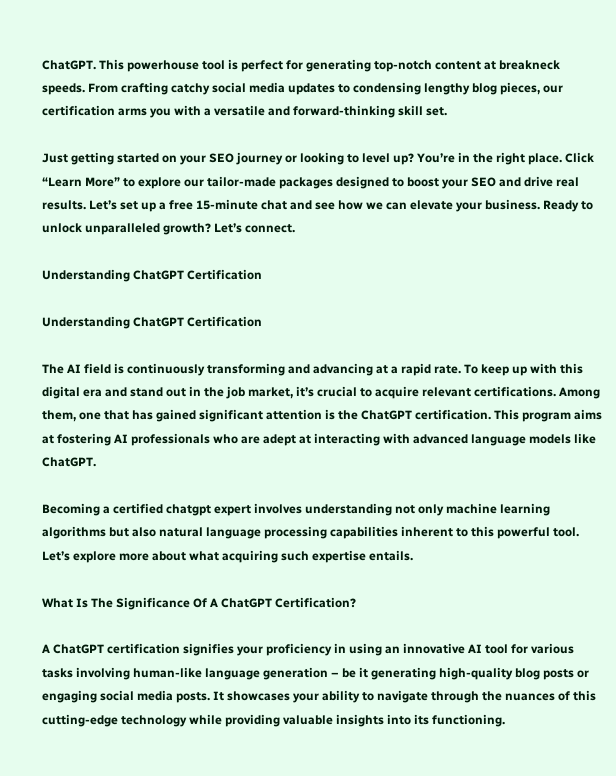ChatGPT. This powerhouse tool is perfect for generating top-notch content at breakneck speeds. From crafting catchy social media updates to condensing lengthy blog pieces, our certification arms you with a versatile and forward-thinking skill set.

Just getting started on your SEO journey or looking to level up? You’re in the right place. Click “Learn More” to explore our tailor-made packages designed to boost your SEO and drive real results. Let’s set up a free 15-minute chat and see how we can elevate your business. Ready to unlock unparalleled growth? Let’s connect.

Understanding ChatGPT Certification

Understanding ChatGPT Certification

The AI field is continuously transforming and advancing at a rapid rate. To keep up with this digital era and stand out in the job market, it’s crucial to acquire relevant certifications. Among them, one that has gained significant attention is the ChatGPT certification. This program aims at fostering AI professionals who are adept at interacting with advanced language models like ChatGPT.

Becoming a certified chatgpt expert involves understanding not only machine learning algorithms but also natural language processing capabilities inherent to this powerful tool. Let’s explore more about what acquiring such expertise entails.

What Is The Significance Of A ChatGPT Certification?

A ChatGPT certification signifies your proficiency in using an innovative AI tool for various tasks involving human-like language generation – be it generating high-quality blog posts or engaging social media posts. It showcases your ability to navigate through the nuances of this cutting-edge technology while providing valuable insights into its functioning.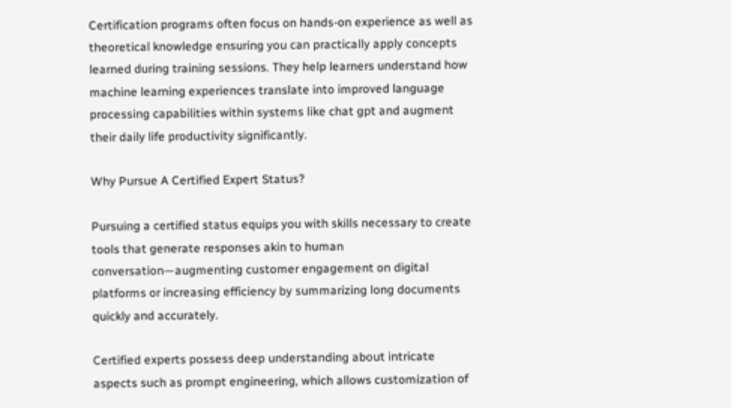Certification programs often focus on hands-on experience as well as theoretical knowledge ensuring you can practically apply concepts learned during training sessions. They help learners understand how machine learning experiences translate into improved language processing capabilities within systems like chat gpt and augment their daily life productivity significantly.

Why Pursue A Certified Expert Status?

Pursuing a certified status equips you with skills necessary to create tools that generate responses akin to human conversation—augmenting customer engagement on digital platforms or increasing efficiency by summarizing long documents quickly and accurately.

Certified experts possess deep understanding about intricate aspects such as prompt engineering, which allows customization of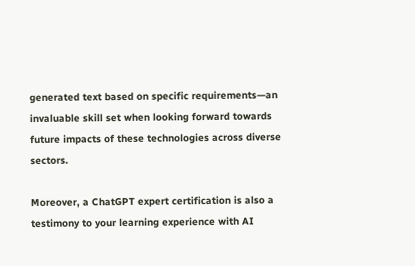generated text based on specific requirements—an invaluable skill set when looking forward towards future impacts of these technologies across diverse sectors.

Moreover, a ChatGPT expert certification is also a testimony to your learning experience with AI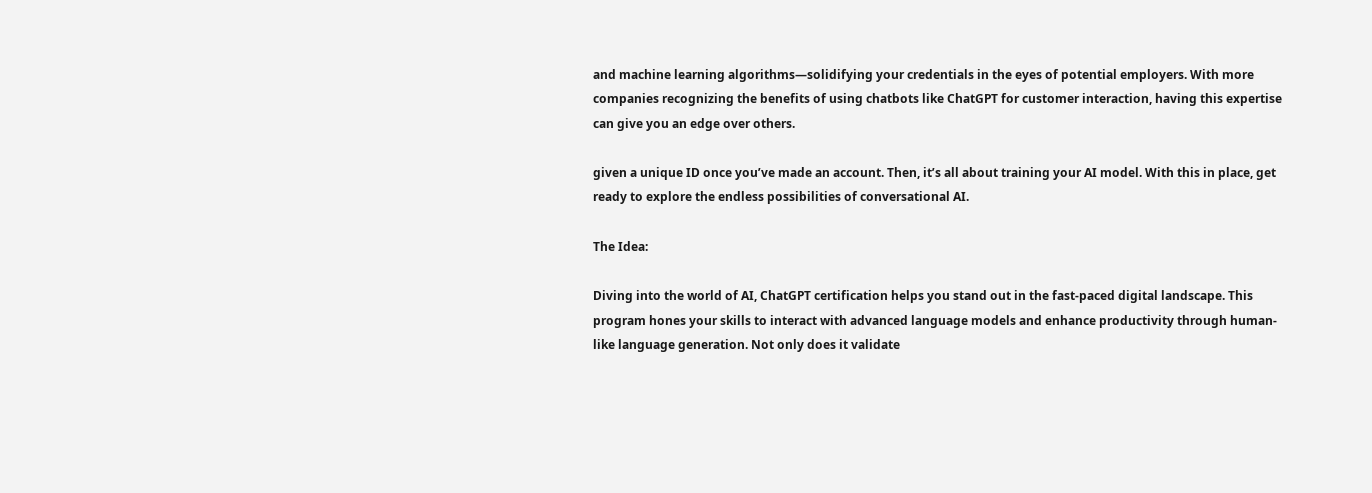and machine learning algorithms—solidifying your credentials in the eyes of potential employers. With more companies recognizing the benefits of using chatbots like ChatGPT for customer interaction, having this expertise can give you an edge over others.

given a unique ID once you’ve made an account. Then, it’s all about training your AI model. With this in place, get ready to explore the endless possibilities of conversational AI.

The Idea:

Diving into the world of AI, ChatGPT certification helps you stand out in the fast-paced digital landscape. This program hones your skills to interact with advanced language models and enhance productivity through human-like language generation. Not only does it validate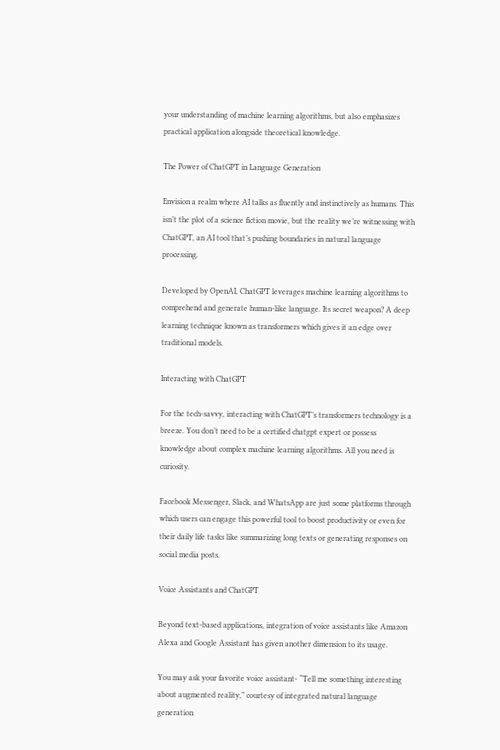your understanding of machine learning algorithms, but also emphasizes practical application alongside theoretical knowledge.

The Power of ChatGPT in Language Generation

Envision a realm where AI talks as fluently and instinctively as humans. This isn’t the plot of a science fiction movie, but the reality we’re witnessing with ChatGPT, an AI tool that’s pushing boundaries in natural language processing.

Developed by OpenAI, ChatGPT leverages machine learning algorithms to comprehend and generate human-like language. Its secret weapon? A deep learning technique known as transformers which gives it an edge over traditional models.

Interacting with ChatGPT

For the tech-savvy, interacting with ChatGPT’s transformers technology is a breeze. You don’t need to be a certified chatgpt expert or possess knowledge about complex machine learning algorithms. All you need is curiosity.

Facebook Messenger, Slack, and WhatsApp are just some platforms through which users can engage this powerful tool to boost productivity or even for their daily life tasks like summarizing long texts or generating responses on social media posts.

Voice Assistants and ChatGPT

Beyond text-based applications, integration of voice assistants like Amazon Alexa and Google Assistant has given another dimension to its usage.

You may ask your favorite voice assistant- “Tell me something interesting about augmented reality,” courtesy of integrated natural language generation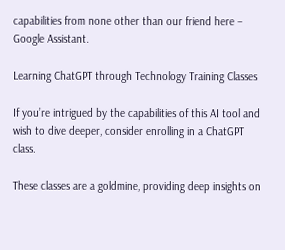capabilities from none other than our friend here – Google Assistant.

Learning ChatGPT through Technology Training Classes

If you’re intrigued by the capabilities of this AI tool and wish to dive deeper, consider enrolling in a ChatGPT class.

These classes are a goldmine, providing deep insights on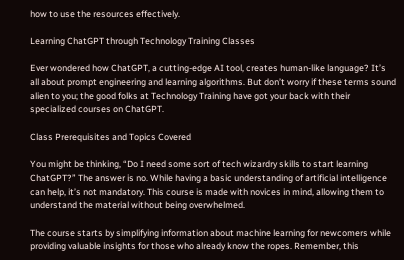how to use the resources effectively.

Learning ChatGPT through Technology Training Classes

Ever wondered how ChatGPT, a cutting-edge AI tool, creates human-like language? It’s all about prompt engineering and learning algorithms. But don’t worry if these terms sound alien to you; the good folks at Technology Training have got your back with their specialized courses on ChatGPT.

Class Prerequisites and Topics Covered

You might be thinking, “Do I need some sort of tech wizardry skills to start learning ChatGPT?” The answer is no. While having a basic understanding of artificial intelligence can help, it’s not mandatory. This course is made with novices in mind, allowing them to understand the material without being overwhelmed.

The course starts by simplifying information about machine learning for newcomers while providing valuable insights for those who already know the ropes. Remember, this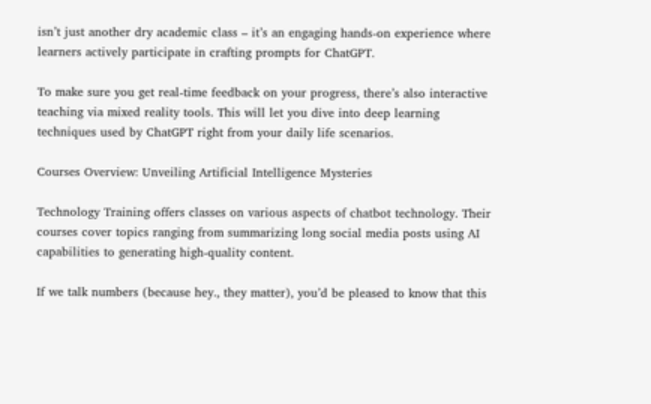isn’t just another dry academic class – it’s an engaging hands-on experience where learners actively participate in crafting prompts for ChatGPT.

To make sure you get real-time feedback on your progress, there’s also interactive teaching via mixed reality tools. This will let you dive into deep learning techniques used by ChatGPT right from your daily life scenarios.

Courses Overview: Unveiling Artificial Intelligence Mysteries

Technology Training offers classes on various aspects of chatbot technology. Their courses cover topics ranging from summarizing long social media posts using AI capabilities to generating high-quality content.

If we talk numbers (because hey., they matter), you’d be pleased to know that this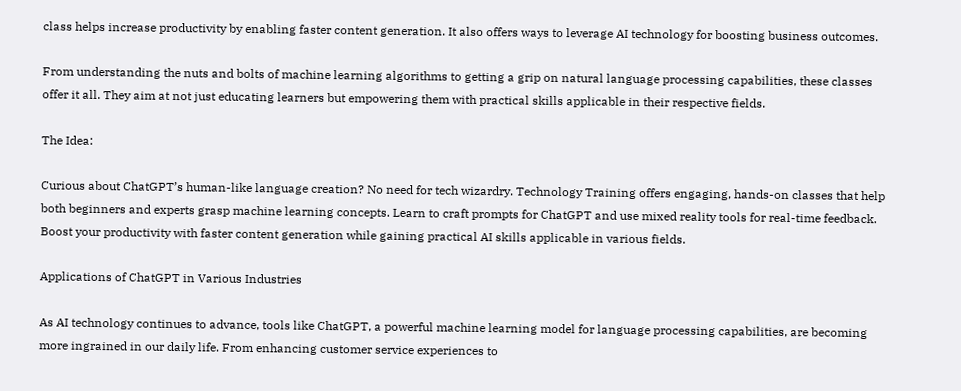class helps increase productivity by enabling faster content generation. It also offers ways to leverage AI technology for boosting business outcomes.

From understanding the nuts and bolts of machine learning algorithms to getting a grip on natural language processing capabilities, these classes offer it all. They aim at not just educating learners but empowering them with practical skills applicable in their respective fields.

The Idea:

Curious about ChatGPT’s human-like language creation? No need for tech wizardry. Technology Training offers engaging, hands-on classes that help both beginners and experts grasp machine learning concepts. Learn to craft prompts for ChatGPT and use mixed reality tools for real-time feedback. Boost your productivity with faster content generation while gaining practical AI skills applicable in various fields.

Applications of ChatGPT in Various Industries

As AI technology continues to advance, tools like ChatGPT, a powerful machine learning model for language processing capabilities, are becoming more ingrained in our daily life. From enhancing customer service experiences to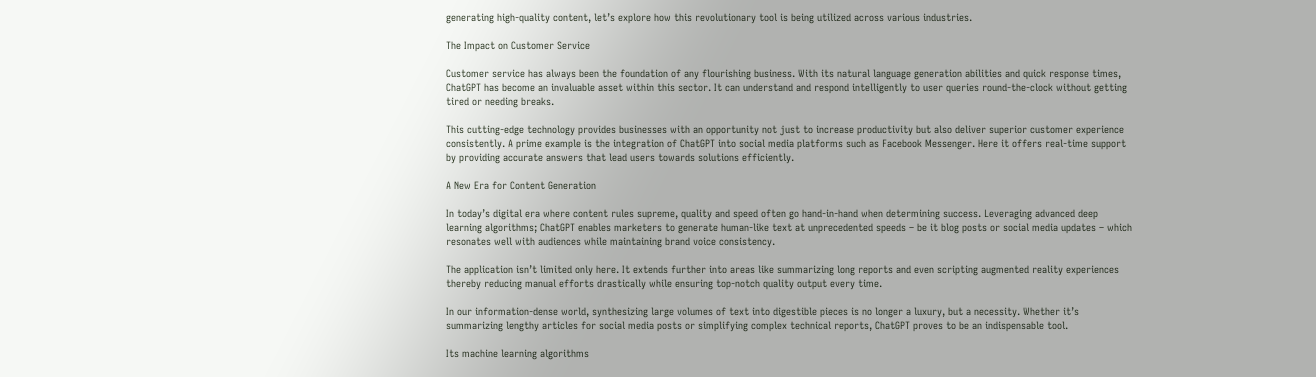generating high-quality content, let’s explore how this revolutionary tool is being utilized across various industries.

The Impact on Customer Service

Customer service has always been the foundation of any flourishing business. With its natural language generation abilities and quick response times, ChatGPT has become an invaluable asset within this sector. It can understand and respond intelligently to user queries round-the-clock without getting tired or needing breaks.

This cutting-edge technology provides businesses with an opportunity not just to increase productivity but also deliver superior customer experience consistently. A prime example is the integration of ChatGPT into social media platforms such as Facebook Messenger. Here it offers real-time support by providing accurate answers that lead users towards solutions efficiently.

A New Era for Content Generation

In today’s digital era where content rules supreme, quality and speed often go hand-in-hand when determining success. Leveraging advanced deep learning algorithms; ChatGPT enables marketers to generate human-like text at unprecedented speeds – be it blog posts or social media updates – which resonates well with audiences while maintaining brand voice consistency.

The application isn’t limited only here. It extends further into areas like summarizing long reports and even scripting augmented reality experiences thereby reducing manual efforts drastically while ensuring top-notch quality output every time.

In our information-dense world, synthesizing large volumes of text into digestible pieces is no longer a luxury, but a necessity. Whether it’s summarizing lengthy articles for social media posts or simplifying complex technical reports, ChatGPT proves to be an indispensable tool.

Its machine learning algorithms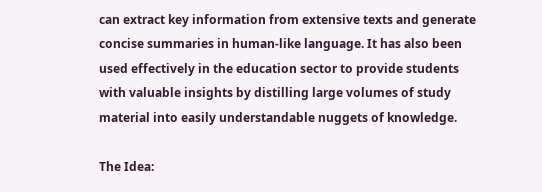can extract key information from extensive texts and generate concise summaries in human-like language. It has also been used effectively in the education sector to provide students with valuable insights by distilling large volumes of study material into easily understandable nuggets of knowledge.

The Idea: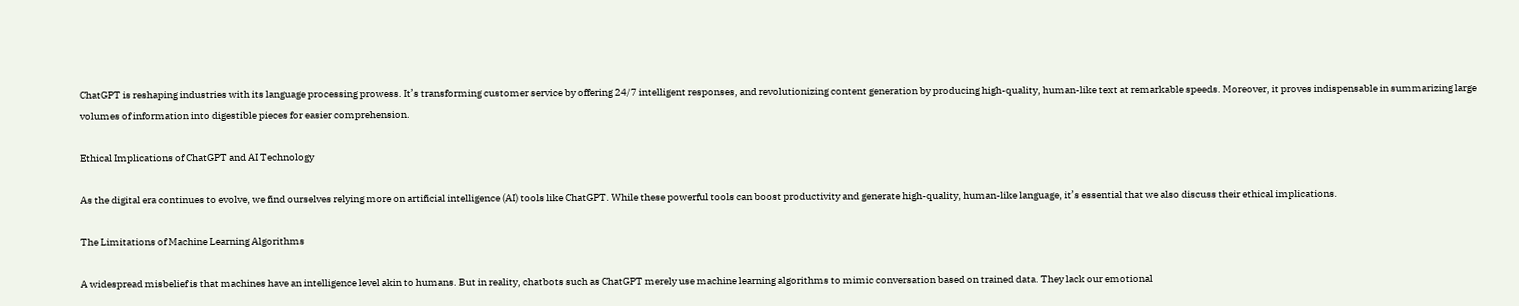ChatGPT is reshaping industries with its language processing prowess. It’s transforming customer service by offering 24/7 intelligent responses, and revolutionizing content generation by producing high-quality, human-like text at remarkable speeds. Moreover, it proves indispensable in summarizing large volumes of information into digestible pieces for easier comprehension.

Ethical Implications of ChatGPT and AI Technology

As the digital era continues to evolve, we find ourselves relying more on artificial intelligence (AI) tools like ChatGPT. While these powerful tools can boost productivity and generate high-quality, human-like language, it’s essential that we also discuss their ethical implications.

The Limitations of Machine Learning Algorithms

A widespread misbelief is that machines have an intelligence level akin to humans. But in reality, chatbots such as ChatGPT merely use machine learning algorithms to mimic conversation based on trained data. They lack our emotional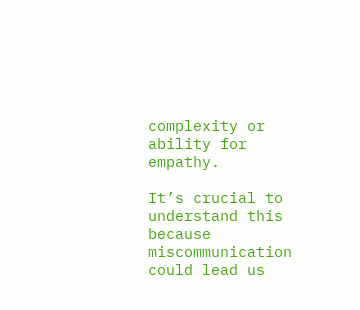complexity or ability for empathy.

It’s crucial to understand this because miscommunication could lead us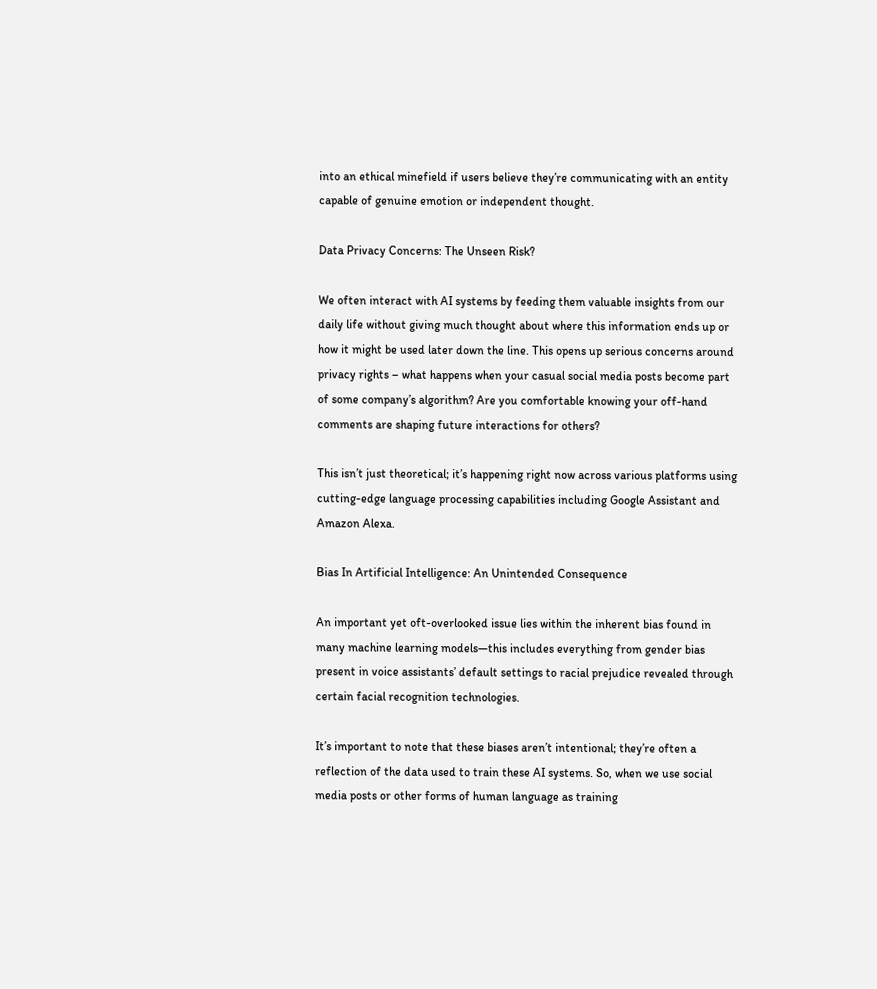into an ethical minefield if users believe they’re communicating with an entity capable of genuine emotion or independent thought.

Data Privacy Concerns: The Unseen Risk?

We often interact with AI systems by feeding them valuable insights from our daily life without giving much thought about where this information ends up or how it might be used later down the line. This opens up serious concerns around privacy rights – what happens when your casual social media posts become part of some company’s algorithm? Are you comfortable knowing your off-hand comments are shaping future interactions for others?

This isn’t just theoretical; it’s happening right now across various platforms using cutting-edge language processing capabilities including Google Assistant and Amazon Alexa.

Bias In Artificial Intelligence: An Unintended Consequence

An important yet oft-overlooked issue lies within the inherent bias found in many machine learning models—this includes everything from gender bias present in voice assistants’ default settings to racial prejudice revealed through certain facial recognition technologies.

It’s important to note that these biases aren’t intentional; they’re often a reflection of the data used to train these AI systems. So, when we use social media posts or other forms of human language as training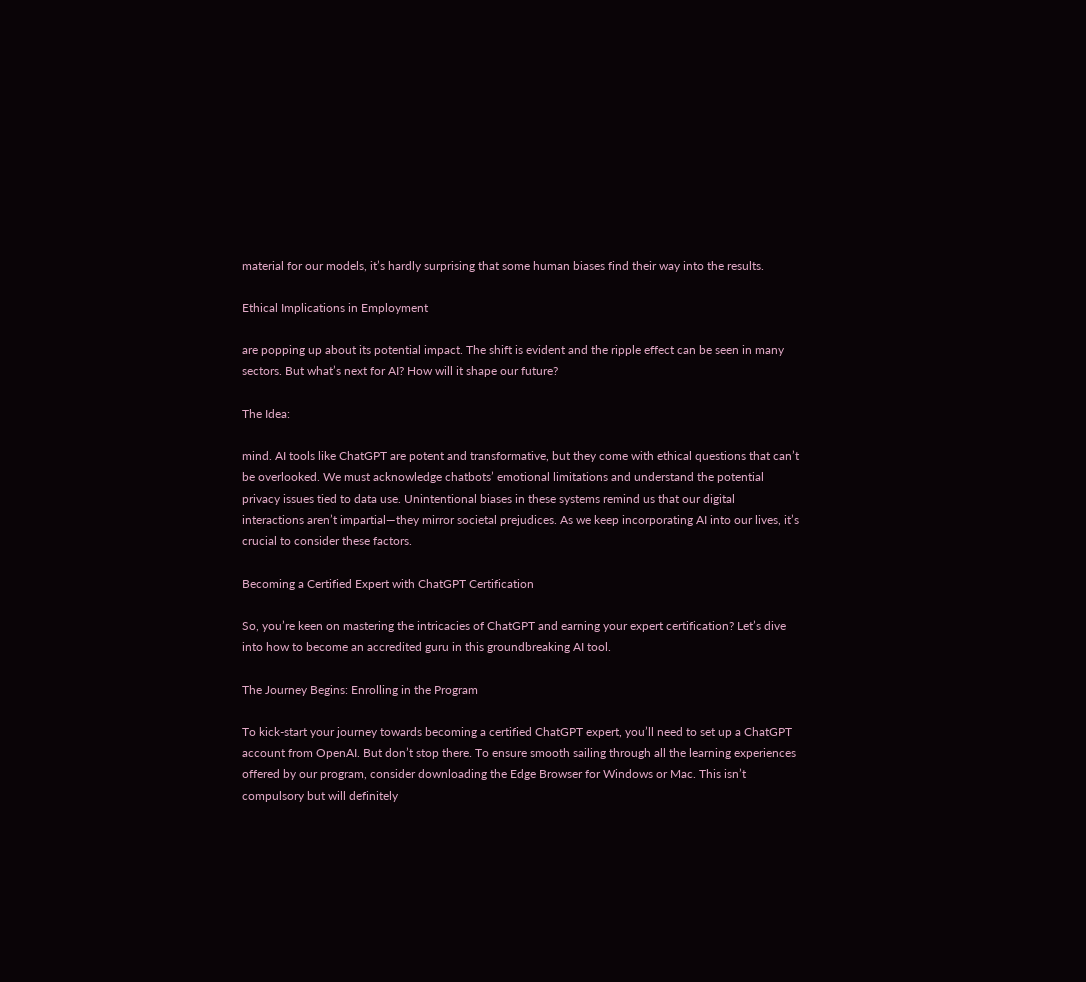material for our models, it’s hardly surprising that some human biases find their way into the results.

Ethical Implications in Employment

are popping up about its potential impact. The shift is evident and the ripple effect can be seen in many sectors. But what’s next for AI? How will it shape our future?

The Idea:

mind. AI tools like ChatGPT are potent and transformative, but they come with ethical questions that can’t be overlooked. We must acknowledge chatbots’ emotional limitations and understand the potential privacy issues tied to data use. Unintentional biases in these systems remind us that our digital interactions aren’t impartial—they mirror societal prejudices. As we keep incorporating AI into our lives, it’s crucial to consider these factors.

Becoming a Certified Expert with ChatGPT Certification

So, you’re keen on mastering the intricacies of ChatGPT and earning your expert certification? Let’s dive into how to become an accredited guru in this groundbreaking AI tool.

The Journey Begins: Enrolling in the Program

To kick-start your journey towards becoming a certified ChatGPT expert, you’ll need to set up a ChatGPT account from OpenAI. But don’t stop there. To ensure smooth sailing through all the learning experiences offered by our program, consider downloading the Edge Browser for Windows or Mac. This isn’t compulsory but will definitely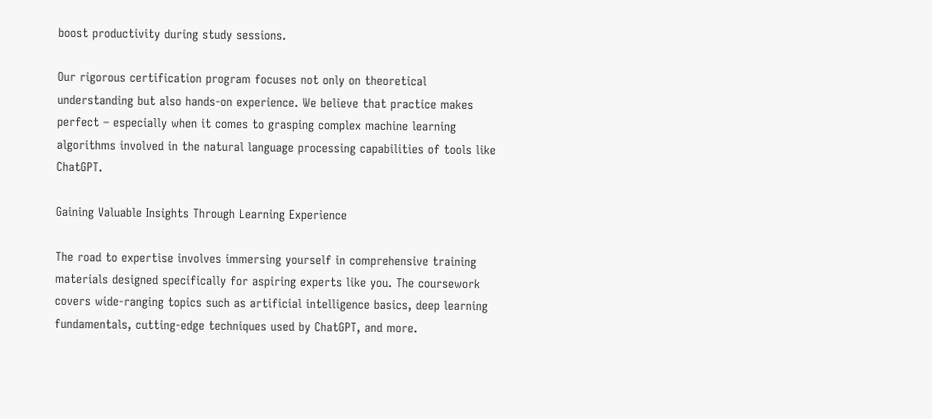boost productivity during study sessions.

Our rigorous certification program focuses not only on theoretical understanding but also hands-on experience. We believe that practice makes perfect – especially when it comes to grasping complex machine learning algorithms involved in the natural language processing capabilities of tools like ChatGPT.

Gaining Valuable Insights Through Learning Experience

The road to expertise involves immersing yourself in comprehensive training materials designed specifically for aspiring experts like you. The coursework covers wide-ranging topics such as artificial intelligence basics, deep learning fundamentals, cutting-edge techniques used by ChatGPT, and more.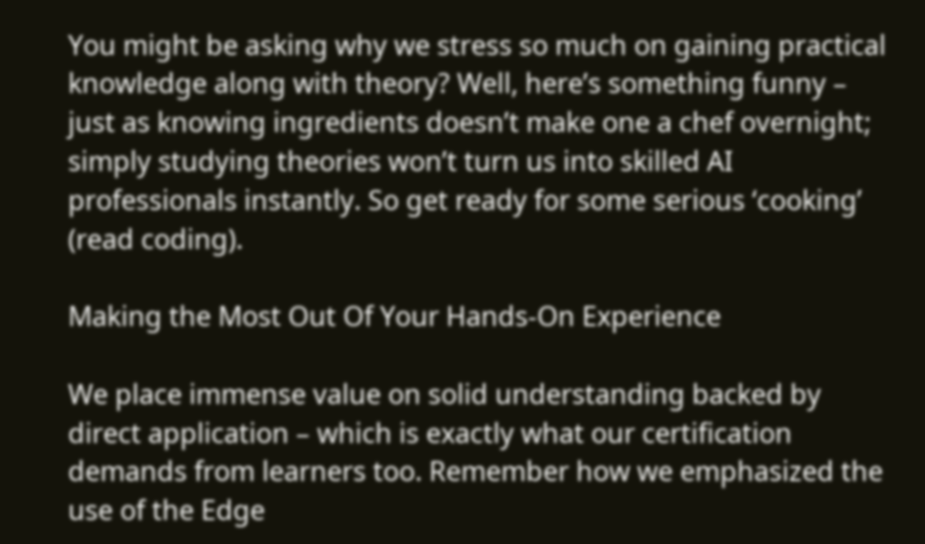You might be asking why we stress so much on gaining practical knowledge along with theory? Well, here’s something funny – just as knowing ingredients doesn’t make one a chef overnight; simply studying theories won’t turn us into skilled AI professionals instantly. So get ready for some serious ‘cooking’ (read coding).

Making the Most Out Of Your Hands-On Experience

We place immense value on solid understanding backed by direct application – which is exactly what our certification demands from learners too. Remember how we emphasized the use of the Edge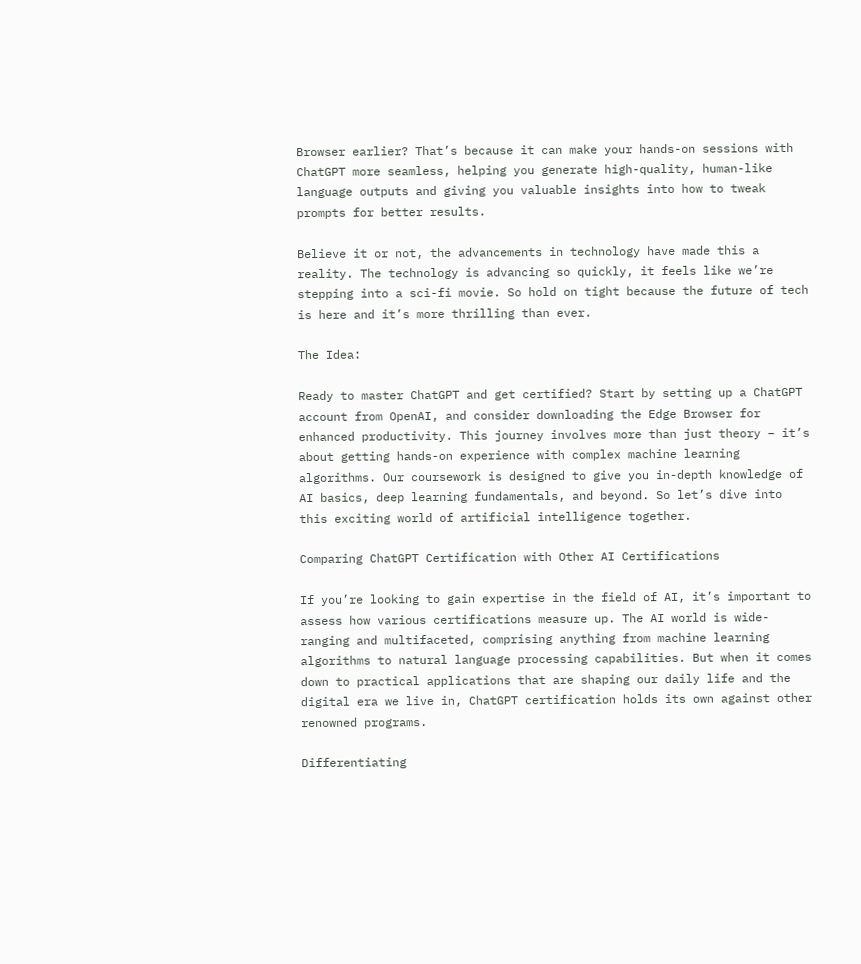Browser earlier? That’s because it can make your hands-on sessions with ChatGPT more seamless, helping you generate high-quality, human-like language outputs and giving you valuable insights into how to tweak prompts for better results.

Believe it or not, the advancements in technology have made this a reality. The technology is advancing so quickly, it feels like we’re stepping into a sci-fi movie. So hold on tight because the future of tech is here and it’s more thrilling than ever.

The Idea:

Ready to master ChatGPT and get certified? Start by setting up a ChatGPT account from OpenAI, and consider downloading the Edge Browser for enhanced productivity. This journey involves more than just theory – it’s about getting hands-on experience with complex machine learning algorithms. Our coursework is designed to give you in-depth knowledge of AI basics, deep learning fundamentals, and beyond. So let’s dive into this exciting world of artificial intelligence together.

Comparing ChatGPT Certification with Other AI Certifications

If you’re looking to gain expertise in the field of AI, it’s important to assess how various certifications measure up. The AI world is wide-ranging and multifaceted, comprising anything from machine learning algorithms to natural language processing capabilities. But when it comes down to practical applications that are shaping our daily life and the digital era we live in, ChatGPT certification holds its own against other renowned programs.

Differentiating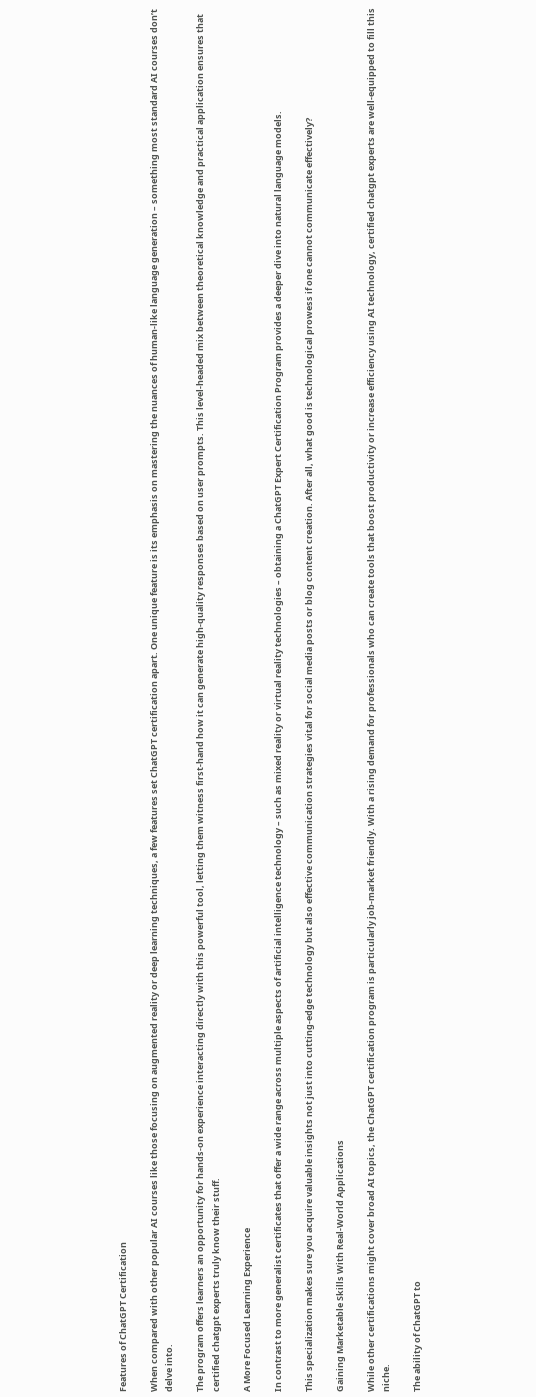Features of ChatGPT Certification

When compared with other popular AI courses like those focusing on augmented reality or deep learning techniques, a few features set ChatGPT certification apart. One unique feature is its emphasis on mastering the nuances of human-like language generation – something most standard AI courses don’t delve into.

The program offers learners an opportunity for hands-on experience interacting directly with this powerful tool, letting them witness first-hand how it can generate high-quality responses based on user prompts. This level-headed mix between theoretical knowledge and practical application ensures that certified chatgpt experts truly know their stuff.

A More Focused Learning Experience

In contrast to more generalist certificates that offer a wide range across multiple aspects of artificial intelligence technology – such as mixed reality or virtual reality technologies – obtaining a ChatGPT Expert Certification Program provides a deeper dive into natural language models.

This specialization makes sure you acquire valuable insights not just into cutting-edge technology but also effective communication strategies vital for social media posts or blog content creation. After all, what good is technological prowess if one cannot communicate effectively?

Gaining Marketable Skills With Real-World Applications

While other certifications might cover broad AI topics, the ChatGPT certification program is particularly job-market friendly. With a rising demand for professionals who can create tools that boost productivity or increase efficiency using AI technology, certified chatgpt experts are well-equipped to fill this niche.

The ability of ChatGPT to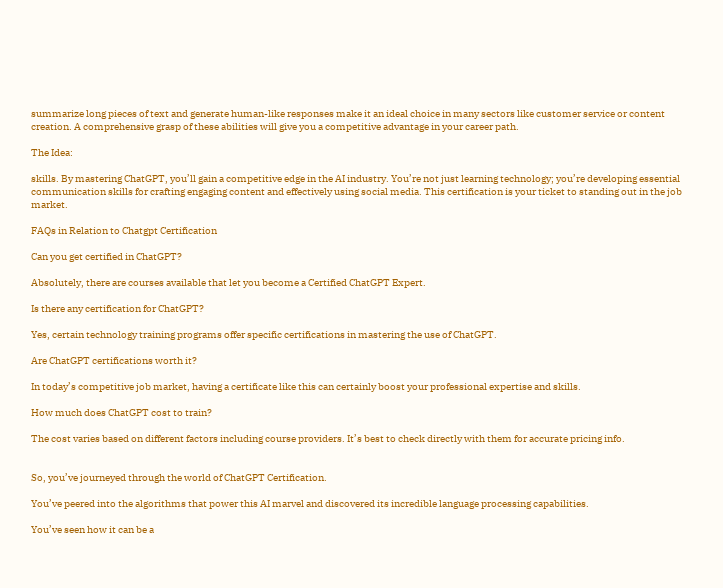summarize long pieces of text and generate human-like responses make it an ideal choice in many sectors like customer service or content creation. A comprehensive grasp of these abilities will give you a competitive advantage in your career path.

The Idea:

skills. By mastering ChatGPT, you’ll gain a competitive edge in the AI industry. You’re not just learning technology; you’re developing essential communication skills for crafting engaging content and effectively using social media. This certification is your ticket to standing out in the job market.

FAQs in Relation to Chatgpt Certification

Can you get certified in ChatGPT?

Absolutely, there are courses available that let you become a Certified ChatGPT Expert.

Is there any certification for ChatGPT?

Yes, certain technology training programs offer specific certifications in mastering the use of ChatGPT.

Are ChatGPT certifications worth it?

In today’s competitive job market, having a certificate like this can certainly boost your professional expertise and skills.

How much does ChatGPT cost to train?

The cost varies based on different factors including course providers. It’s best to check directly with them for accurate pricing info.


So, you’ve journeyed through the world of ChatGPT Certification.

You’ve peered into the algorithms that power this AI marvel and discovered its incredible language processing capabilities.

You’ve seen how it can be a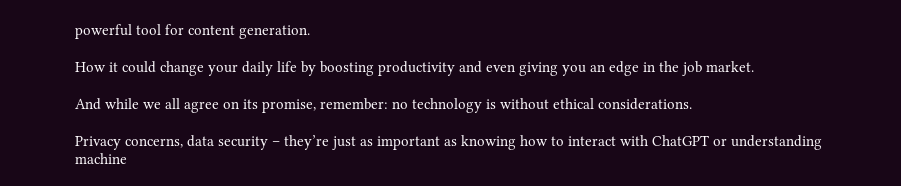powerful tool for content generation.

How it could change your daily life by boosting productivity and even giving you an edge in the job market.

And while we all agree on its promise, remember: no technology is without ethical considerations.

Privacy concerns, data security – they’re just as important as knowing how to interact with ChatGPT or understanding machine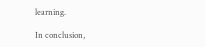learning.

In conclusion,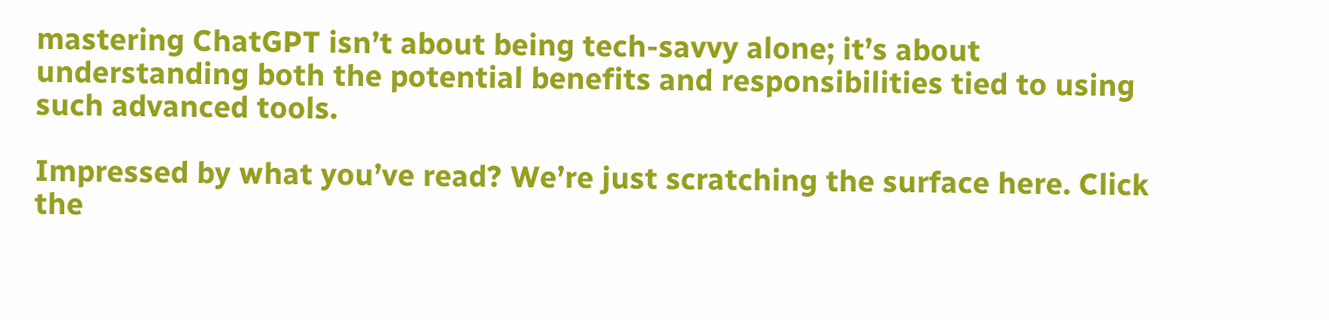mastering ChatGPT isn’t about being tech-savvy alone; it’s about understanding both the potential benefits and responsibilities tied to using such advanced tools.

Impressed by what you’ve read? We’re just scratching the surface here. Click the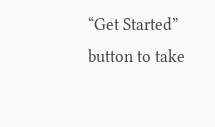“Get Started” button to take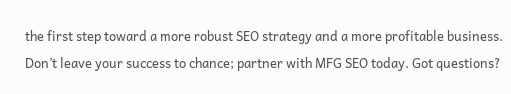the first step toward a more robust SEO strategy and a more profitable business. Don’t leave your success to chance; partner with MFG SEO today. Got questions?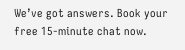We’ve got answers. Book your free 15-minute chat now.